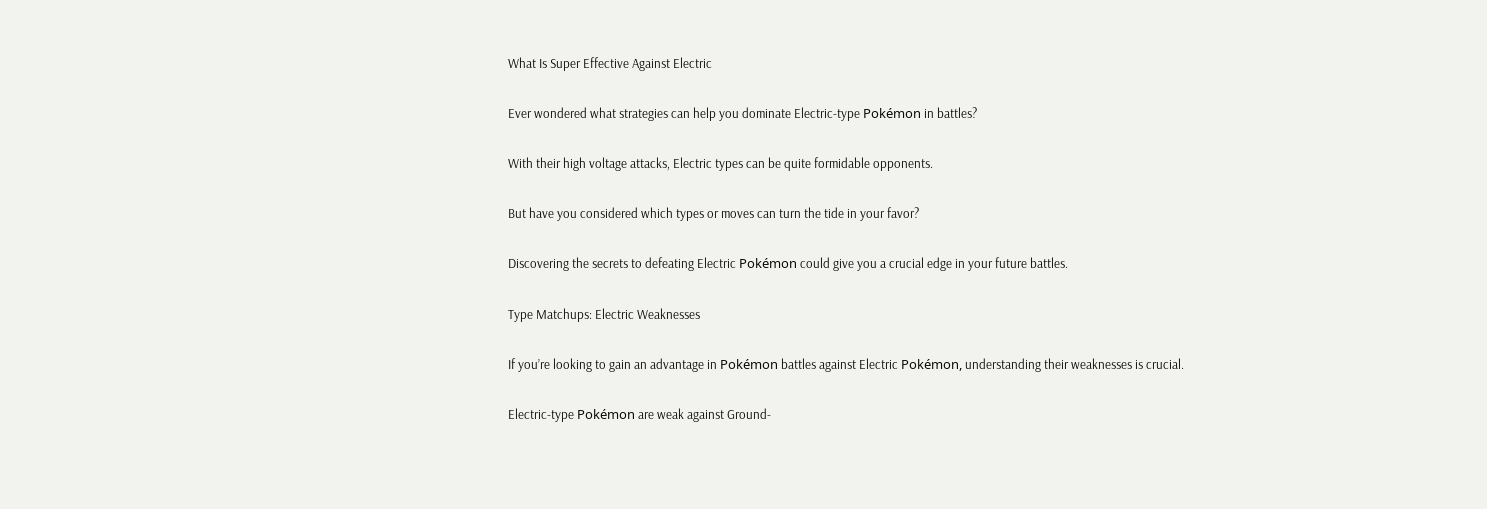What Is Super Effective Against Electric

Ever wondered what strategies can help you dominate Electric-type Pokémon in battles?

With their high voltage attacks, Electric types can be quite formidable opponents.

But have you considered which types or moves can turn the tide in your favor?

Discovering the secrets to defeating Electric Pokémon could give you a crucial edge in your future battles.

Type Matchups: Electric Weaknesses

If you’re looking to gain an advantage in Pokémon battles against Electric Pokémon, understanding their weaknesses is crucial.

Electric-type Pokémon are weak against Ground-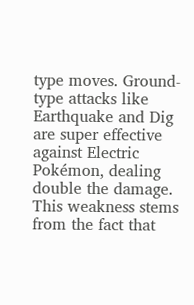type moves. Ground-type attacks like Earthquake and Dig are super effective against Electric Pokémon, dealing double the damage. This weakness stems from the fact that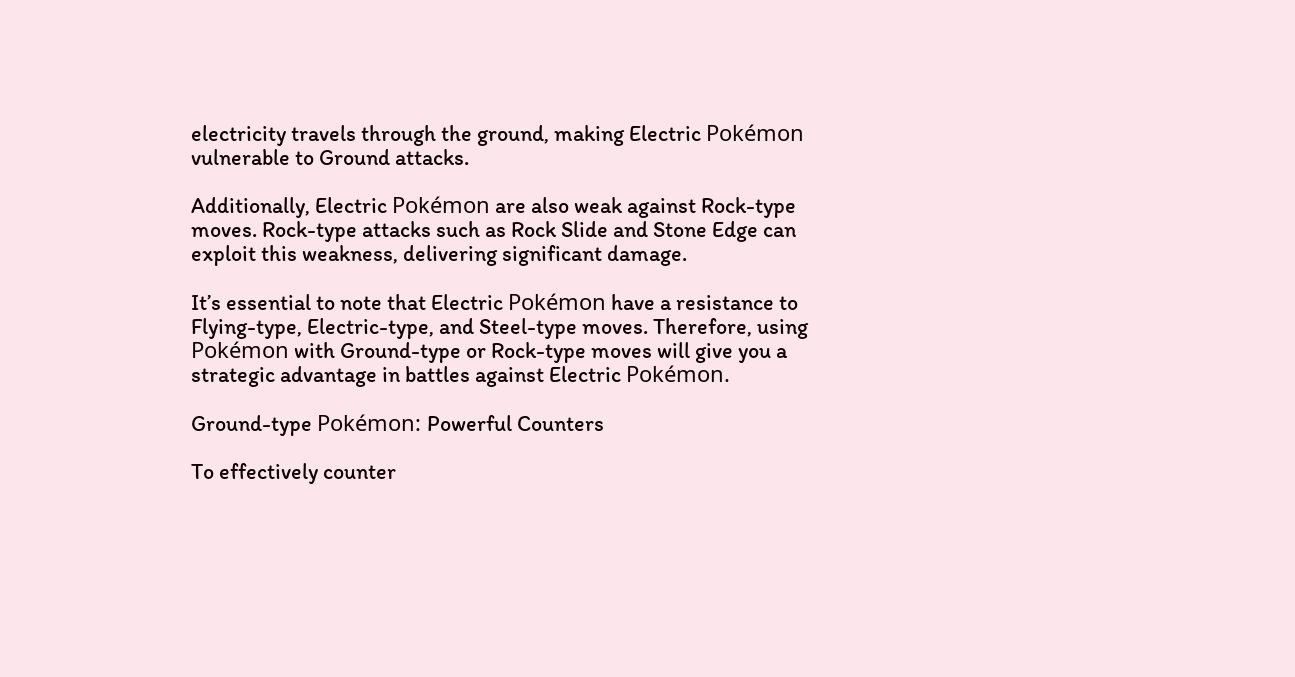electricity travels through the ground, making Electric Pokémon vulnerable to Ground attacks.

Additionally, Electric Pokémon are also weak against Rock-type moves. Rock-type attacks such as Rock Slide and Stone Edge can exploit this weakness, delivering significant damage.

It’s essential to note that Electric Pokémon have a resistance to Flying-type, Electric-type, and Steel-type moves. Therefore, using Pokémon with Ground-type or Rock-type moves will give you a strategic advantage in battles against Electric Pokémon.

Ground-type Pokémon: Powerful Counters

To effectively counter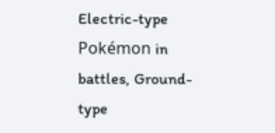Electric-type Pokémon in battles, Ground-type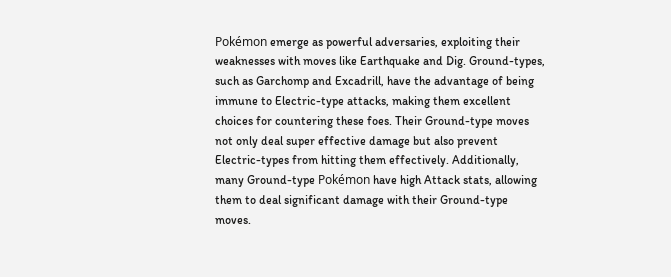Pokémon emerge as powerful adversaries, exploiting their weaknesses with moves like Earthquake and Dig. Ground-types, such as Garchomp and Excadrill, have the advantage of being immune to Electric-type attacks, making them excellent choices for countering these foes. Their Ground-type moves not only deal super effective damage but also prevent Electric-types from hitting them effectively. Additionally, many Ground-type Pokémon have high Attack stats, allowing them to deal significant damage with their Ground-type moves.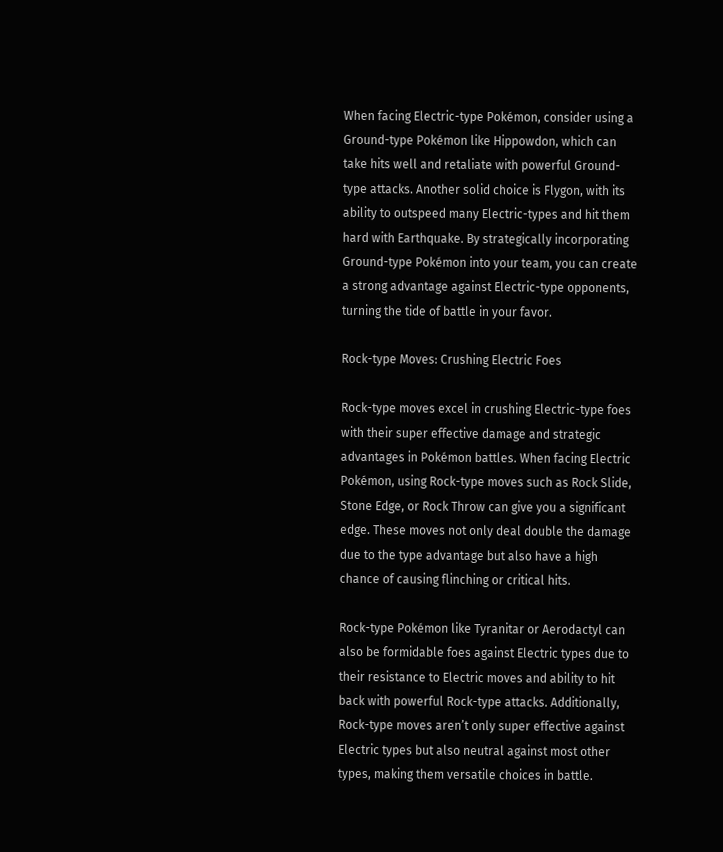When facing Electric-type Pokémon, consider using a Ground-type Pokémon like Hippowdon, which can take hits well and retaliate with powerful Ground-type attacks. Another solid choice is Flygon, with its ability to outspeed many Electric-types and hit them hard with Earthquake. By strategically incorporating Ground-type Pokémon into your team, you can create a strong advantage against Electric-type opponents, turning the tide of battle in your favor.

Rock-type Moves: Crushing Electric Foes

Rock-type moves excel in crushing Electric-type foes with their super effective damage and strategic advantages in Pokémon battles. When facing Electric Pokémon, using Rock-type moves such as Rock Slide, Stone Edge, or Rock Throw can give you a significant edge. These moves not only deal double the damage due to the type advantage but also have a high chance of causing flinching or critical hits.

Rock-type Pokémon like Tyranitar or Aerodactyl can also be formidable foes against Electric types due to their resistance to Electric moves and ability to hit back with powerful Rock-type attacks. Additionally, Rock-type moves aren’t only super effective against Electric types but also neutral against most other types, making them versatile choices in battle.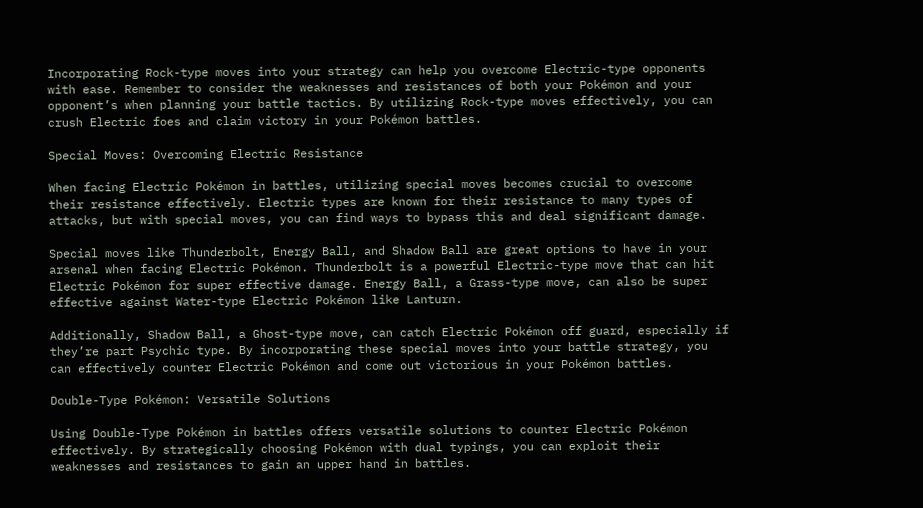Incorporating Rock-type moves into your strategy can help you overcome Electric-type opponents with ease. Remember to consider the weaknesses and resistances of both your Pokémon and your opponent’s when planning your battle tactics. By utilizing Rock-type moves effectively, you can crush Electric foes and claim victory in your Pokémon battles.

Special Moves: Overcoming Electric Resistance

When facing Electric Pokémon in battles, utilizing special moves becomes crucial to overcome their resistance effectively. Electric types are known for their resistance to many types of attacks, but with special moves, you can find ways to bypass this and deal significant damage.

Special moves like Thunderbolt, Energy Ball, and Shadow Ball are great options to have in your arsenal when facing Electric Pokémon. Thunderbolt is a powerful Electric-type move that can hit Electric Pokémon for super effective damage. Energy Ball, a Grass-type move, can also be super effective against Water-type Electric Pokémon like Lanturn.

Additionally, Shadow Ball, a Ghost-type move, can catch Electric Pokémon off guard, especially if they’re part Psychic type. By incorporating these special moves into your battle strategy, you can effectively counter Electric Pokémon and come out victorious in your Pokémon battles.

Double-Type Pokémon: Versatile Solutions

Using Double-Type Pokémon in battles offers versatile solutions to counter Electric Pokémon effectively. By strategically choosing Pokémon with dual typings, you can exploit their weaknesses and resistances to gain an upper hand in battles.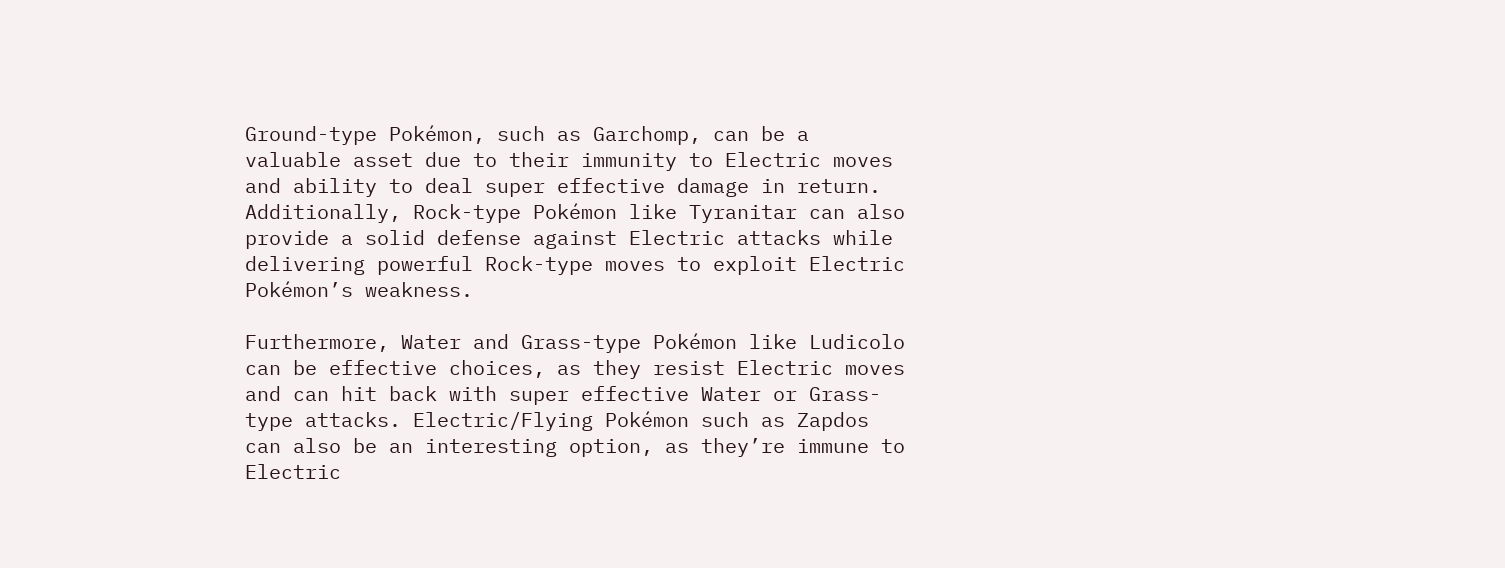Ground-type Pokémon, such as Garchomp, can be a valuable asset due to their immunity to Electric moves and ability to deal super effective damage in return. Additionally, Rock-type Pokémon like Tyranitar can also provide a solid defense against Electric attacks while delivering powerful Rock-type moves to exploit Electric Pokémon’s weakness.

Furthermore, Water and Grass-type Pokémon like Ludicolo can be effective choices, as they resist Electric moves and can hit back with super effective Water or Grass-type attacks. Electric/Flying Pokémon such as Zapdos can also be an interesting option, as they’re immune to Electric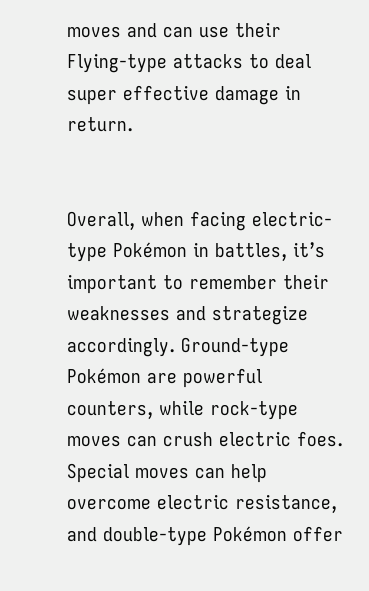moves and can use their Flying-type attacks to deal super effective damage in return.


Overall, when facing electric-type Pokémon in battles, it’s important to remember their weaknesses and strategize accordingly. Ground-type Pokémon are powerful counters, while rock-type moves can crush electric foes. Special moves can help overcome electric resistance, and double-type Pokémon offer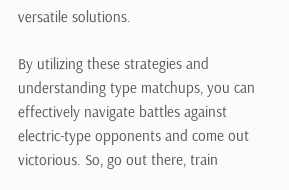versatile solutions.

By utilizing these strategies and understanding type matchups, you can effectively navigate battles against electric-type opponents and come out victorious. So, go out there, train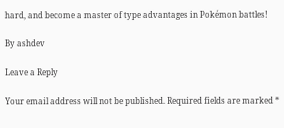hard, and become a master of type advantages in Pokémon battles!

By ashdev

Leave a Reply

Your email address will not be published. Required fields are marked *